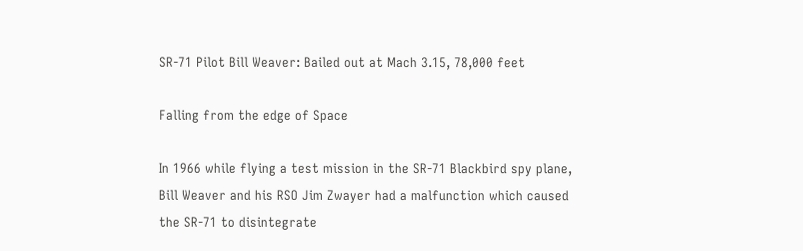SR-71 Pilot Bill Weaver: Bailed out at Mach 3.15, 78,000 feet

Falling from the edge of Space

In 1966 while flying a test mission in the SR-71 Blackbird spy plane, Bill Weaver and his RSO Jim Zwayer had a malfunction which caused the SR-71 to disintegrate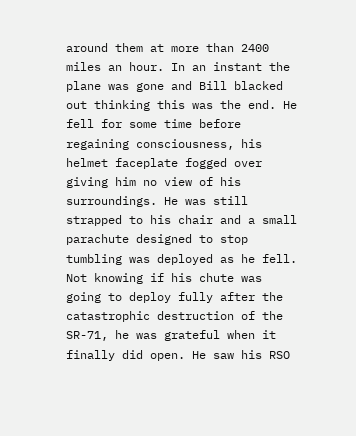around them at more than 2400 miles an hour. In an instant the plane was gone and Bill blacked out thinking this was the end. He fell for some time before regaining consciousness, his helmet faceplate fogged over giving him no view of his surroundings. He was still strapped to his chair and a small parachute designed to stop tumbling was deployed as he fell. Not knowing if his chute was going to deploy fully after the catastrophic destruction of the SR-71, he was grateful when it finally did open. He saw his RSO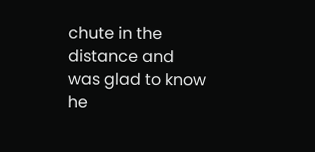chute in the distance and was glad to know he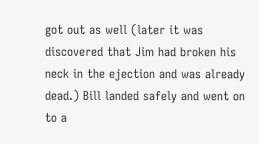got out as well (later it was discovered that Jim had broken his neck in the ejection and was already dead.) Bill landed safely and went on to a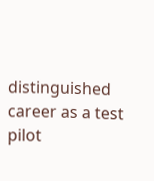distinguished career as a test pilot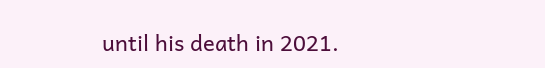until his death in 2021.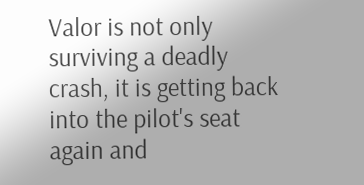Valor is not only surviving a deadly crash, it is getting back into the pilot's seat again and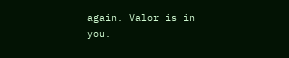again. Valor is in you.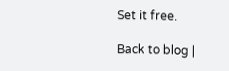Set it free.

Back to blog |